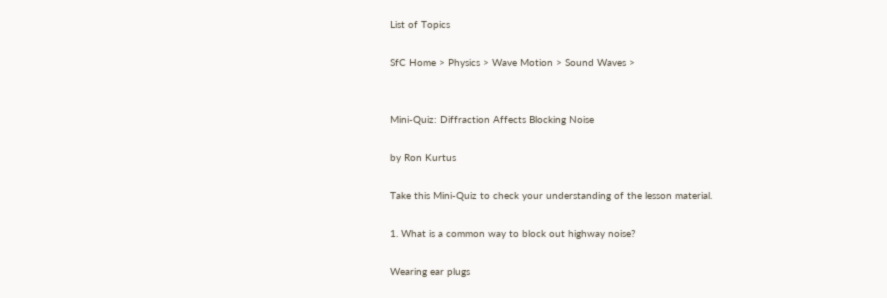List of Topics

SfC Home > Physics > Wave Motion > Sound Waves >


Mini-Quiz: Diffraction Affects Blocking Noise

by Ron Kurtus

Take this Mini-Quiz to check your understanding of the lesson material.

1. What is a common way to block out highway noise?

Wearing ear plugs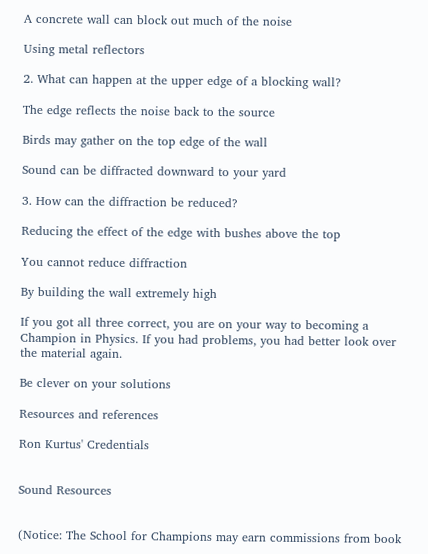A concrete wall can block out much of the noise

Using metal reflectors

2. What can happen at the upper edge of a blocking wall?

The edge reflects the noise back to the source

Birds may gather on the top edge of the wall

Sound can be diffracted downward to your yard

3. How can the diffraction be reduced?

Reducing the effect of the edge with bushes above the top

You cannot reduce diffraction

By building the wall extremely high

If you got all three correct, you are on your way to becoming a Champion in Physics. If you had problems, you had better look over the material again.

Be clever on your solutions

Resources and references

Ron Kurtus' Credentials


Sound Resources


(Notice: The School for Champions may earn commissions from book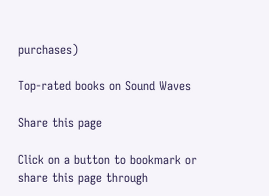purchases)

Top-rated books on Sound Waves

Share this page

Click on a button to bookmark or share this page through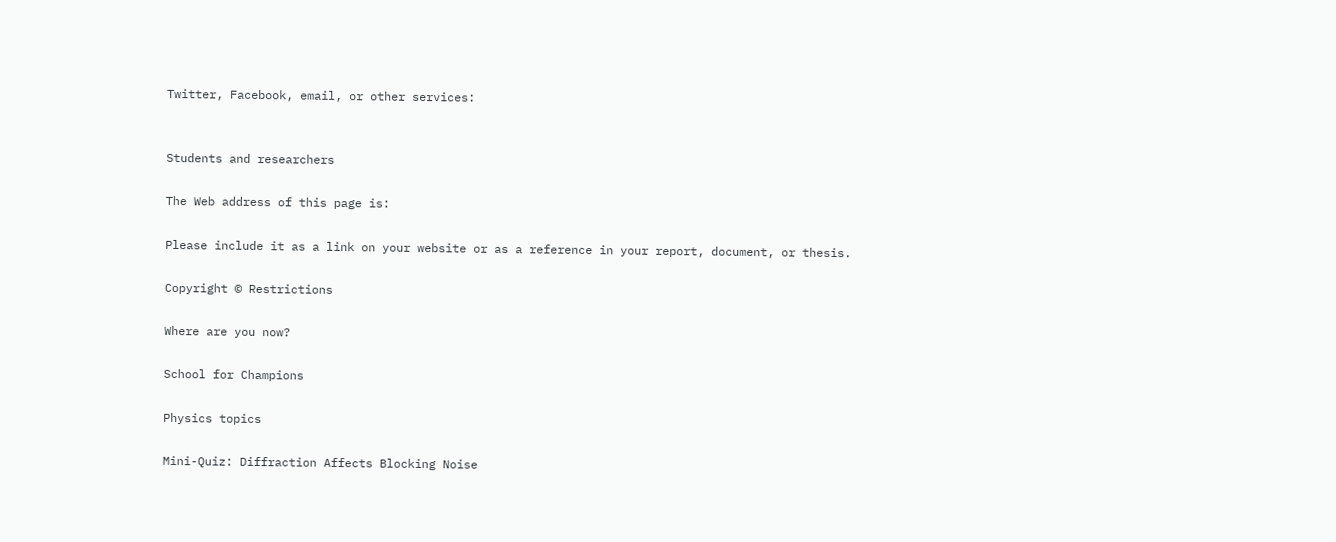Twitter, Facebook, email, or other services:


Students and researchers

The Web address of this page is:

Please include it as a link on your website or as a reference in your report, document, or thesis.

Copyright © Restrictions

Where are you now?

School for Champions

Physics topics

Mini-Quiz: Diffraction Affects Blocking Noise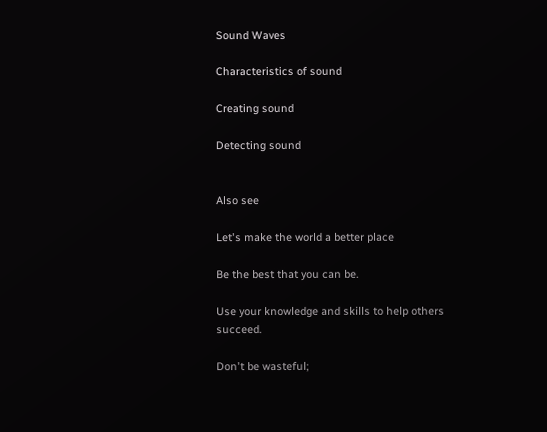Sound Waves

Characteristics of sound

Creating sound

Detecting sound


Also see

Let's make the world a better place

Be the best that you can be.

Use your knowledge and skills to help others succeed.

Don't be wasteful;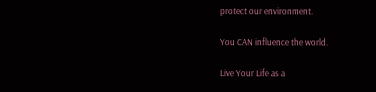protect our environment.

You CAN influence the world.

Live Your Life as a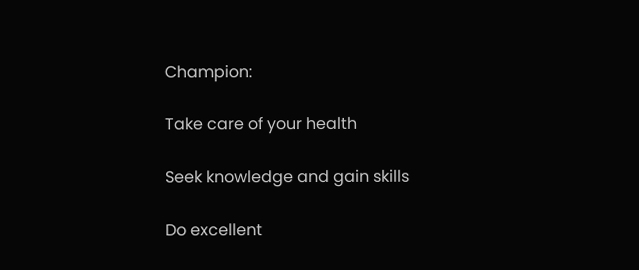Champion:

Take care of your health

Seek knowledge and gain skills

Do excellent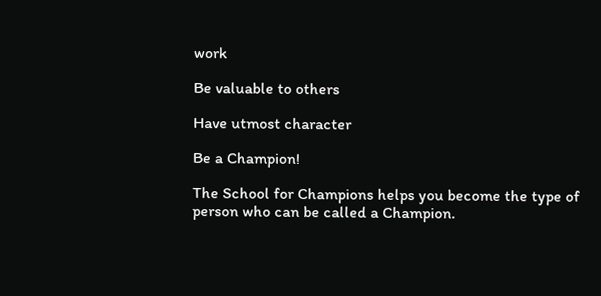work

Be valuable to others

Have utmost character

Be a Champion!

The School for Champions helps you become the type of person who can be called a Champion.